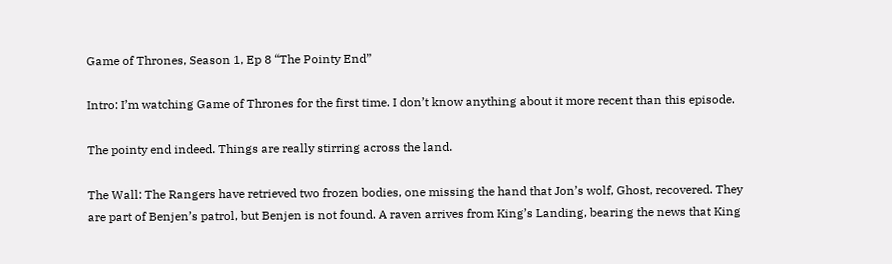Game of Thrones, Season 1, Ep 8 “The Pointy End”

Intro: I’m watching Game of Thrones for the first time. I don’t know anything about it more recent than this episode.

The pointy end indeed. Things are really stirring across the land.

The Wall: The Rangers have retrieved two frozen bodies, one missing the hand that Jon’s wolf, Ghost, recovered. They are part of Benjen’s patrol, but Benjen is not found. A raven arrives from King’s Landing, bearing the news that King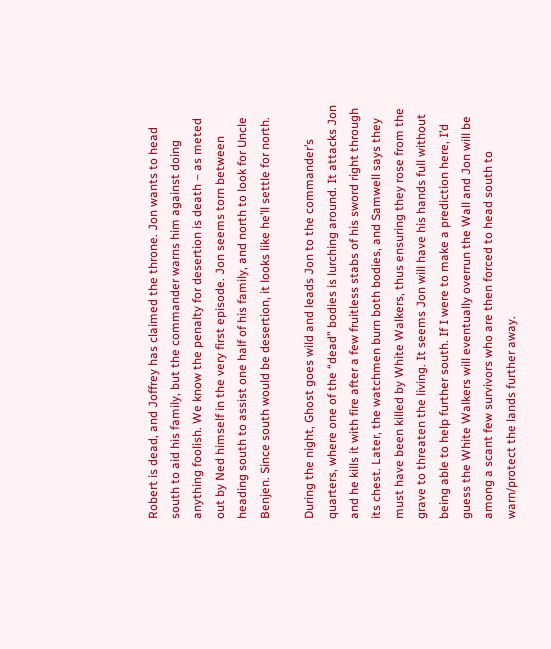Robert is dead, and Joffrey has claimed the throne. Jon wants to head south to aid his family, but the commander warns him against doing anything foolish. We know the penalty for desertion is death – as meted out by Ned himself in the very first episode. Jon seems torn between heading south to assist one half of his family, and north to look for Uncle Benjen. Since south would be desertion, it looks like he’ll settle for north.

During the night, Ghost goes wild and leads Jon to the commander’s quarters, where one of the “dead” bodies is lurching around. It attacks Jon and he kills it with fire after a few fruitless stabs of his sword right through its chest. Later, the watchmen burn both bodies, and Samwell says they must have been killed by White Walkers, thus ensuring they rose from the grave to threaten the living. It seems Jon will have his hands full without being able to help further south. If I were to make a prediction here, I’d guess the White Walkers will eventually overrun the Wall and Jon will be among a scant few survivors who are then forced to head south to warn/protect the lands further away.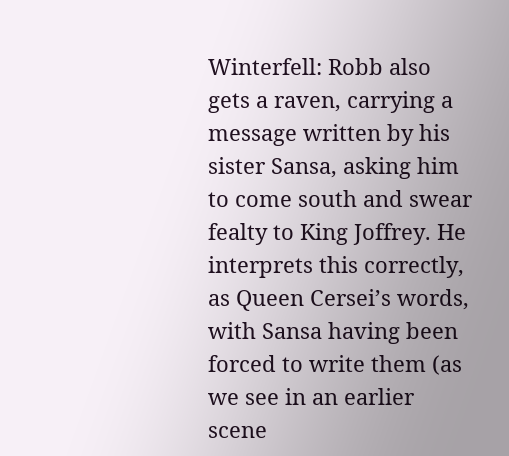Winterfell: Robb also gets a raven, carrying a message written by his sister Sansa, asking him to come south and swear fealty to King Joffrey. He interprets this correctly, as Queen Cersei’s words, with Sansa having been forced to write them (as we see in an earlier scene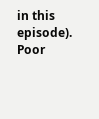in this episode). Poor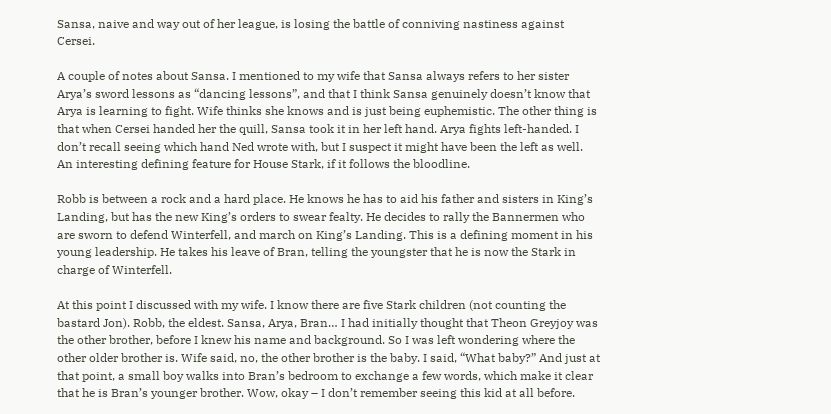Sansa, naive and way out of her league, is losing the battle of conniving nastiness against Cersei.

A couple of notes about Sansa. I mentioned to my wife that Sansa always refers to her sister Arya’s sword lessons as “dancing lessons”, and that I think Sansa genuinely doesn’t know that Arya is learning to fight. Wife thinks she knows and is just being euphemistic. The other thing is that when Cersei handed her the quill, Sansa took it in her left hand. Arya fights left-handed. I don’t recall seeing which hand Ned wrote with, but I suspect it might have been the left as well. An interesting defining feature for House Stark, if it follows the bloodline.

Robb is between a rock and a hard place. He knows he has to aid his father and sisters in King’s Landing, but has the new King’s orders to swear fealty. He decides to rally the Bannermen who are sworn to defend Winterfell, and march on King’s Landing. This is a defining moment in his young leadership. He takes his leave of Bran, telling the youngster that he is now the Stark in charge of Winterfell.

At this point I discussed with my wife. I know there are five Stark children (not counting the bastard Jon). Robb, the eldest. Sansa, Arya, Bran… I had initially thought that Theon Greyjoy was the other brother, before I knew his name and background. So I was left wondering where the other older brother is. Wife said, no, the other brother is the baby. I said, “What baby?” And just at that point, a small boy walks into Bran’s bedroom to exchange a few words, which make it clear that he is Bran’s younger brother. Wow, okay – I don’t remember seeing this kid at all before.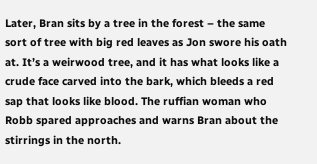Later, Bran sits by a tree in the forest – the same sort of tree with big red leaves as Jon swore his oath at. It’s a weirwood tree, and it has what looks like a crude face carved into the bark, which bleeds a red sap that looks like blood. The ruffian woman who Robb spared approaches and warns Bran about the stirrings in the north.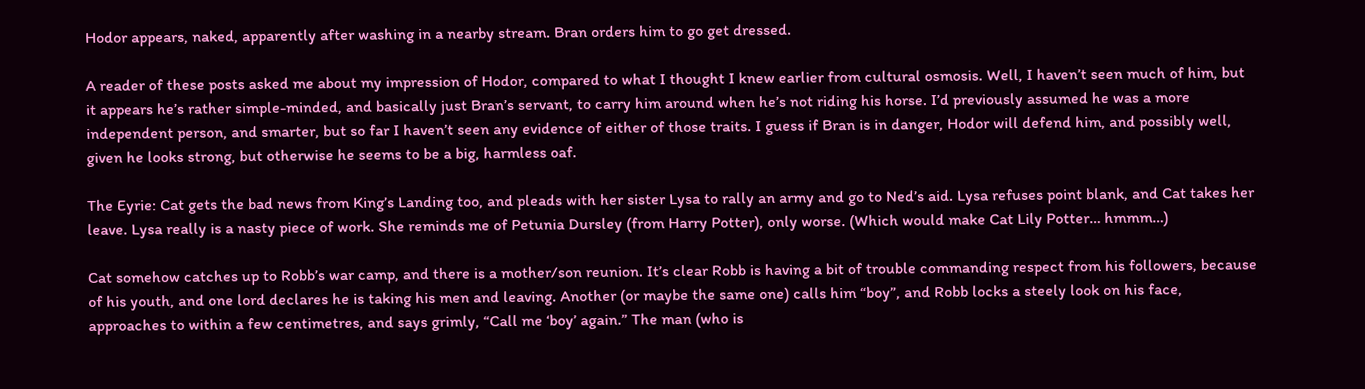Hodor appears, naked, apparently after washing in a nearby stream. Bran orders him to go get dressed.

A reader of these posts asked me about my impression of Hodor, compared to what I thought I knew earlier from cultural osmosis. Well, I haven’t seen much of him, but it appears he’s rather simple-minded, and basically just Bran’s servant, to carry him around when he’s not riding his horse. I’d previously assumed he was a more independent person, and smarter, but so far I haven’t seen any evidence of either of those traits. I guess if Bran is in danger, Hodor will defend him, and possibly well, given he looks strong, but otherwise he seems to be a big, harmless oaf.

The Eyrie: Cat gets the bad news from King’s Landing too, and pleads with her sister Lysa to rally an army and go to Ned’s aid. Lysa refuses point blank, and Cat takes her leave. Lysa really is a nasty piece of work. She reminds me of Petunia Dursley (from Harry Potter), only worse. (Which would make Cat Lily Potter… hmmm…)

Cat somehow catches up to Robb’s war camp, and there is a mother/son reunion. It’s clear Robb is having a bit of trouble commanding respect from his followers, because of his youth, and one lord declares he is taking his men and leaving. Another (or maybe the same one) calls him “boy”, and Robb locks a steely look on his face, approaches to within a few centimetres, and says grimly, “Call me ‘boy’ again.” The man (who is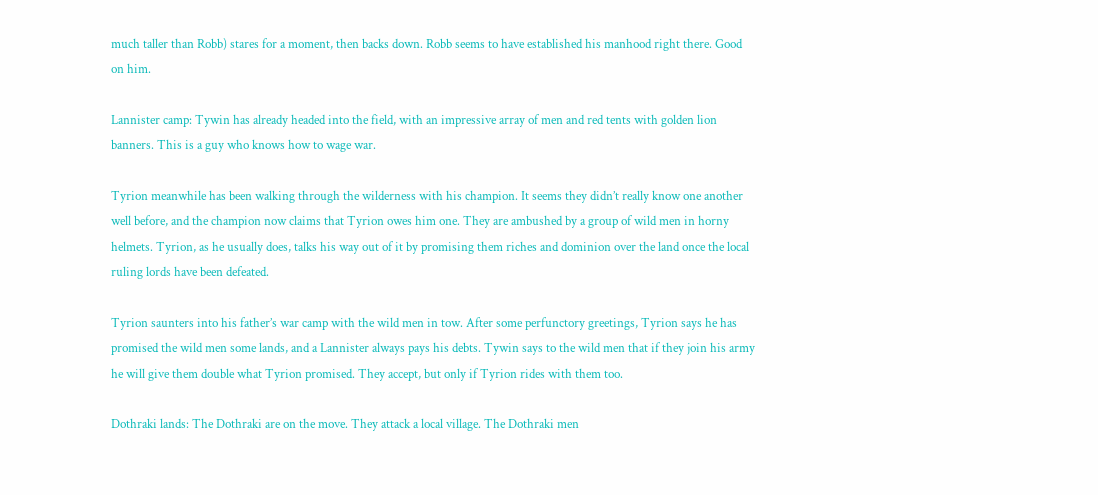much taller than Robb) stares for a moment, then backs down. Robb seems to have established his manhood right there. Good on him.

Lannister camp: Tywin has already headed into the field, with an impressive array of men and red tents with golden lion banners. This is a guy who knows how to wage war.

Tyrion meanwhile has been walking through the wilderness with his champion. It seems they didn’t really know one another well before, and the champion now claims that Tyrion owes him one. They are ambushed by a group of wild men in horny helmets. Tyrion, as he usually does, talks his way out of it by promising them riches and dominion over the land once the local ruling lords have been defeated.

Tyrion saunters into his father’s war camp with the wild men in tow. After some perfunctory greetings, Tyrion says he has promised the wild men some lands, and a Lannister always pays his debts. Tywin says to the wild men that if they join his army he will give them double what Tyrion promised. They accept, but only if Tyrion rides with them too.

Dothraki lands: The Dothraki are on the move. They attack a local village. The Dothraki men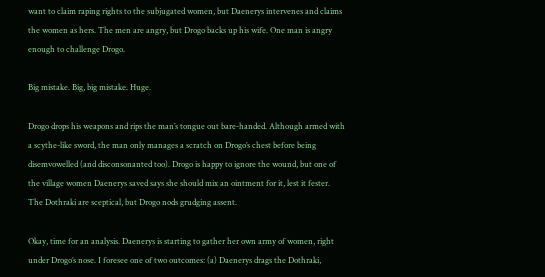want to claim raping rights to the subjugated women, but Daenerys intervenes and claims the women as hers. The men are angry, but Drogo backs up his wife. One man is angry enough to challenge Drogo.

Big mistake. Big, big mistake. Huge.

Drogo drops his weapons and rips the man’s tongue out bare-handed. Although armed with a scythe-like sword, the man only manages a scratch on Drogo’s chest before being disemvowelled (and disconsonanted too). Drogo is happy to ignore the wound, but one of the village women Daenerys saved says she should mix an ointment for it, lest it fester. The Dothraki are sceptical, but Drogo nods grudging assent.

Okay, time for an analysis. Daenerys is starting to gather her own army of women, right under Drogo’s nose. I foresee one of two outcomes: (a) Daenerys drags the Dothraki,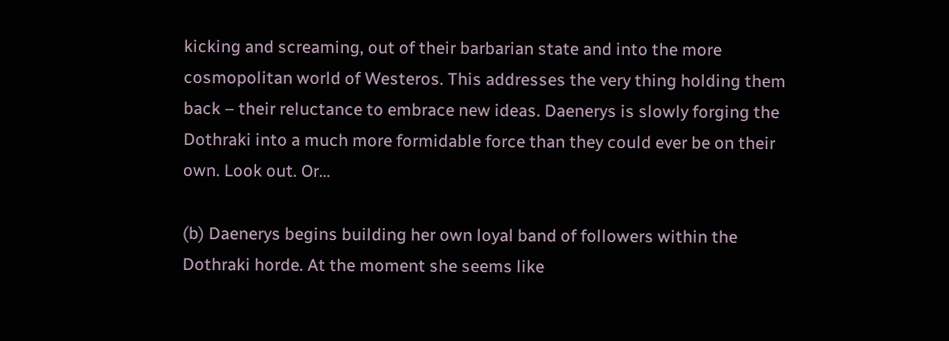kicking and screaming, out of their barbarian state and into the more cosmopolitan world of Westeros. This addresses the very thing holding them back – their reluctance to embrace new ideas. Daenerys is slowly forging the Dothraki into a much more formidable force than they could ever be on their own. Look out. Or…

(b) Daenerys begins building her own loyal band of followers within the Dothraki horde. At the moment she seems like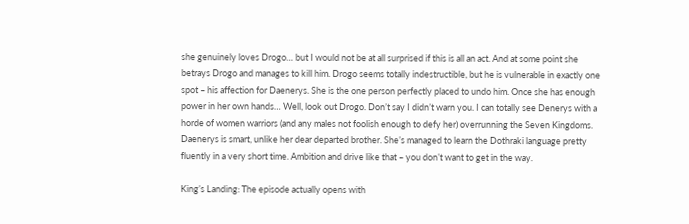she genuinely loves Drogo… but I would not be at all surprised if this is all an act. And at some point she betrays Drogo and manages to kill him. Drogo seems totally indestructible, but he is vulnerable in exactly one spot – his affection for Daenerys. She is the one person perfectly placed to undo him. Once she has enough power in her own hands… Well, look out Drogo. Don’t say I didn’t warn you. I can totally see Denerys with a horde of women warriors (and any males not foolish enough to defy her) overrunning the Seven Kingdoms. Daenerys is smart, unlike her dear departed brother. She’s managed to learn the Dothraki language pretty fluently in a very short time. Ambition and drive like that – you don’t want to get in the way.

King’s Landing: The episode actually opens with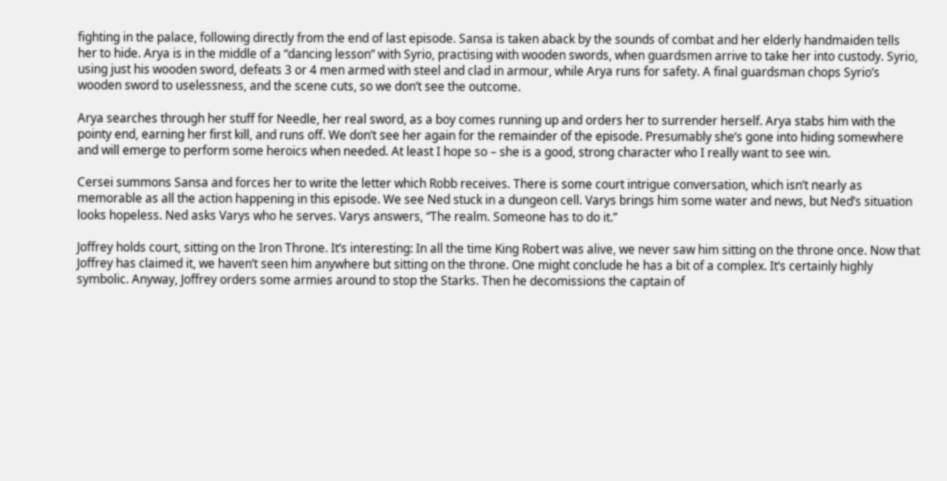fighting in the palace, following directly from the end of last episode. Sansa is taken aback by the sounds of combat and her elderly handmaiden tells her to hide. Arya is in the middle of a “dancing lesson” with Syrio, practising with wooden swords, when guardsmen arrive to take her into custody. Syrio, using just his wooden sword, defeats 3 or 4 men armed with steel and clad in armour, while Arya runs for safety. A final guardsman chops Syrio’s wooden sword to uselessness, and the scene cuts, so we don’t see the outcome.

Arya searches through her stuff for Needle, her real sword, as a boy comes running up and orders her to surrender herself. Arya stabs him with the pointy end, earning her first kill, and runs off. We don’t see her again for the remainder of the episode. Presumably she’s gone into hiding somewhere and will emerge to perform some heroics when needed. At least I hope so – she is a good, strong character who I really want to see win.

Cersei summons Sansa and forces her to write the letter which Robb receives. There is some court intrigue conversation, which isn’t nearly as memorable as all the action happening in this episode. We see Ned stuck in a dungeon cell. Varys brings him some water and news, but Ned’s situation looks hopeless. Ned asks Varys who he serves. Varys answers, “The realm. Someone has to do it.”

Joffrey holds court, sitting on the Iron Throne. It’s interesting: In all the time King Robert was alive, we never saw him sitting on the throne once. Now that Joffrey has claimed it, we haven’t seen him anywhere but sitting on the throne. One might conclude he has a bit of a complex. It’s certainly highly symbolic. Anyway, Joffrey orders some armies around to stop the Starks. Then he decomissions the captain of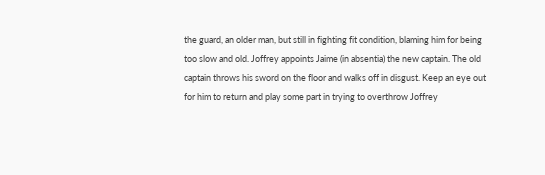the guard, an older man, but still in fighting fit condition, blaming him for being too slow and old. Joffrey appoints Jaime (in absentia) the new captain. The old captain throws his sword on the floor and walks off in disgust. Keep an eye out for him to return and play some part in trying to overthrow Joffrey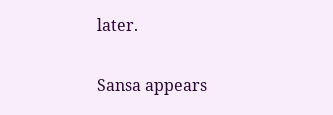later.

Sansa appears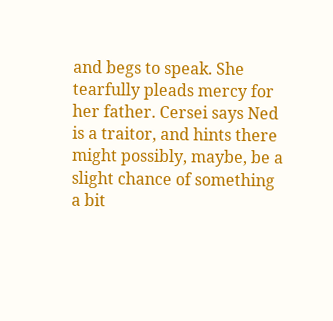and begs to speak. She tearfully pleads mercy for her father. Cersei says Ned is a traitor, and hints there might possibly, maybe, be a slight chance of something a bit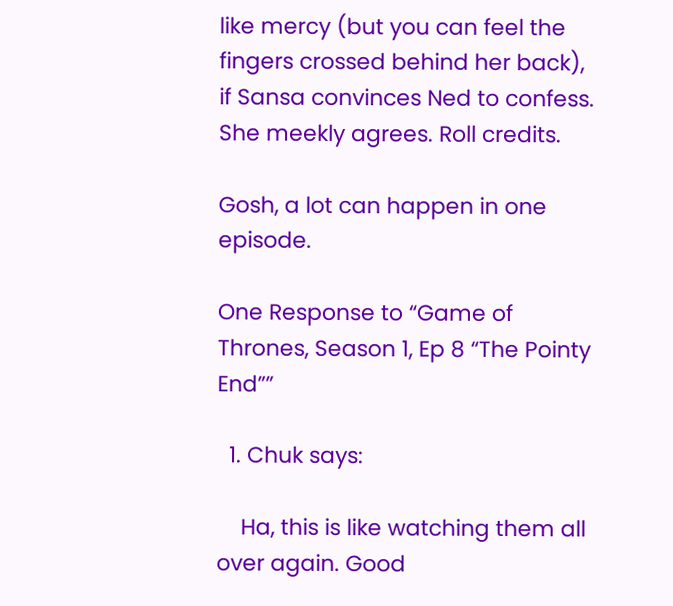like mercy (but you can feel the fingers crossed behind her back), if Sansa convinces Ned to confess. She meekly agrees. Roll credits.

Gosh, a lot can happen in one episode.

One Response to “Game of Thrones, Season 1, Ep 8 “The Pointy End””

  1. Chuk says:

    Ha, this is like watching them all over again. Good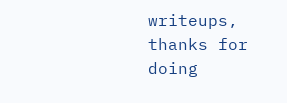writeups, thanks for doing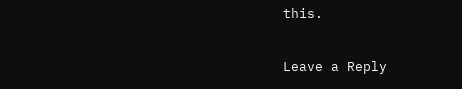this.

Leave a Reply